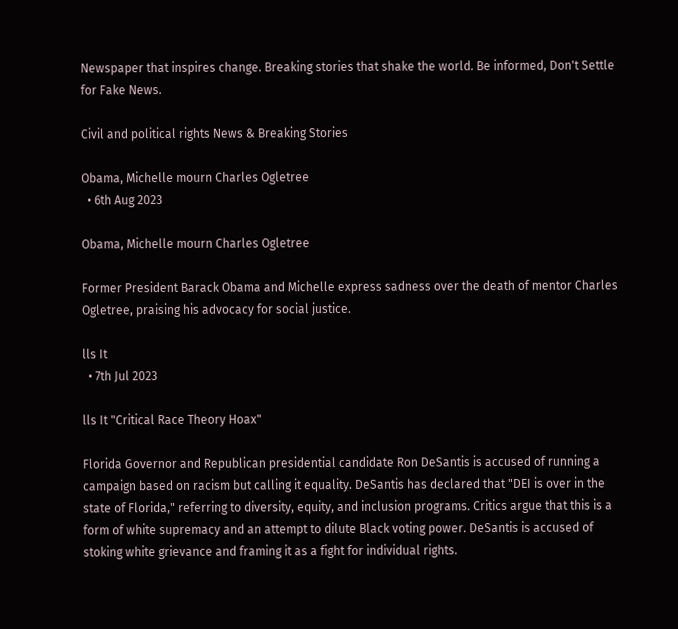Newspaper that inspires change. Breaking stories that shake the world. Be informed, Don't Settle for Fake News.

Civil and political rights News & Breaking Stories

Obama, Michelle mourn Charles Ogletree
  • 6th Aug 2023

Obama, Michelle mourn Charles Ogletree

Former President Barack Obama and Michelle express sadness over the death of mentor Charles Ogletree, praising his advocacy for social justice.

lls It
  • 7th Jul 2023

lls It "Critical Race Theory Hoax"

Florida Governor and Republican presidential candidate Ron DeSantis is accused of running a campaign based on racism but calling it equality. DeSantis has declared that "DEI is over in the state of Florida," referring to diversity, equity, and inclusion programs. Critics argue that this is a form of white supremacy and an attempt to dilute Black voting power. DeSantis is accused of stoking white grievance and framing it as a fight for individual rights.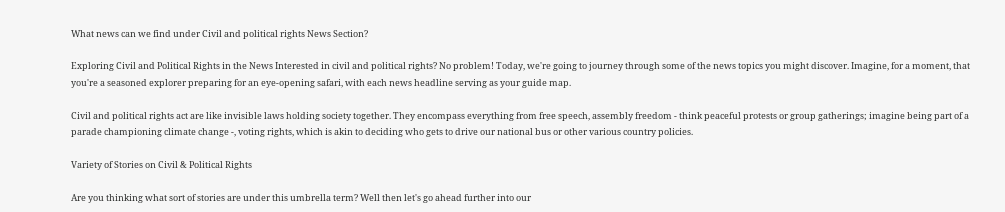What news can we find under Civil and political rights News Section?

Exploring Civil and Political Rights in the News Interested in civil and political rights? No problem! Today, we're going to journey through some of the news topics you might discover. Imagine, for a moment, that you're a seasoned explorer preparing for an eye-opening safari, with each news headline serving as your guide map.

Civil and political rights act are like invisible laws holding society together. They encompass everything from free speech, assembly freedom - think peaceful protests or group gatherings; imagine being part of a parade championing climate change -, voting rights, which is akin to deciding who gets to drive our national bus or other various country policies.

Variety of Stories on Civil & Political Rights

Are you thinking what sort of stories are under this umbrella term? Well then let's go ahead further into our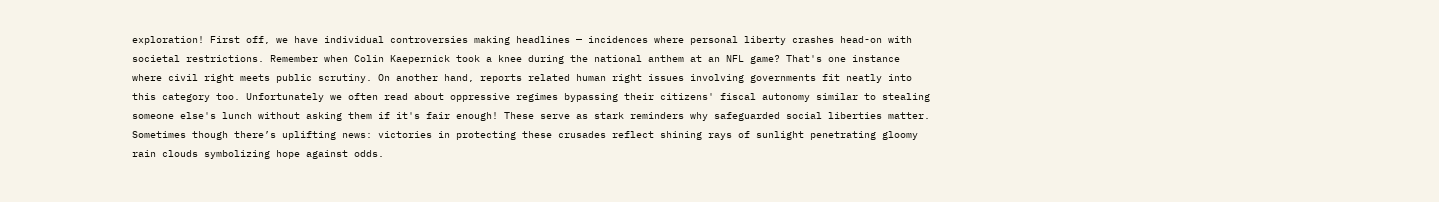exploration! First off, we have individual controversies making headlines — incidences where personal liberty crashes head-on with societal restrictions. Remember when Colin Kaepernick took a knee during the national anthem at an NFL game? That's one instance where civil right meets public scrutiny. On another hand, reports related human right issues involving governments fit neatly into this category too. Unfortunately we often read about oppressive regimes bypassing their citizens' fiscal autonomy similar to stealing someone else's lunch without asking them if it's fair enough! These serve as stark reminders why safeguarded social liberties matter. Sometimes though there’s uplifting news: victories in protecting these crusades reflect shining rays of sunlight penetrating gloomy rain clouds symbolizing hope against odds.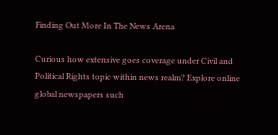Finding Out More In The News Arena

Curious how extensive goes coverage under Civil and Political Rights topic within news realm? Explore online global newspapers such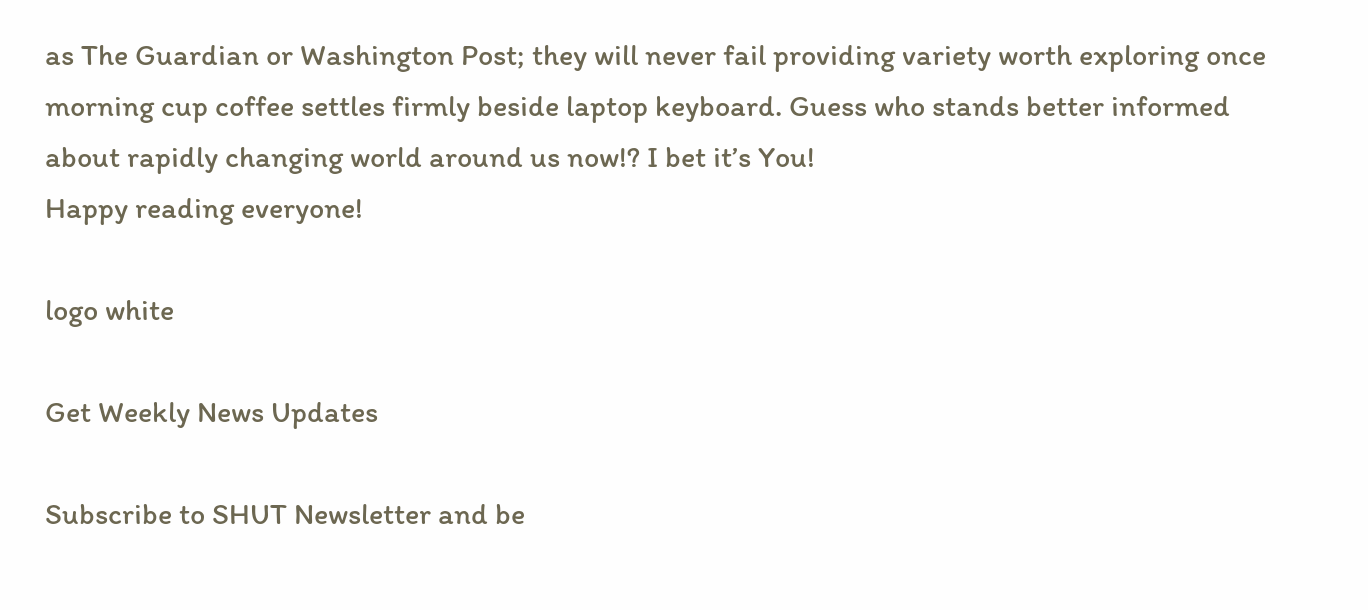as The Guardian or Washington Post; they will never fail providing variety worth exploring once morning cup coffee settles firmly beside laptop keyboard. Guess who stands better informed about rapidly changing world around us now!? I bet it’s You!
Happy reading everyone!

logo white

Get Weekly News Updates

Subscribe to SHUT Newsletter and be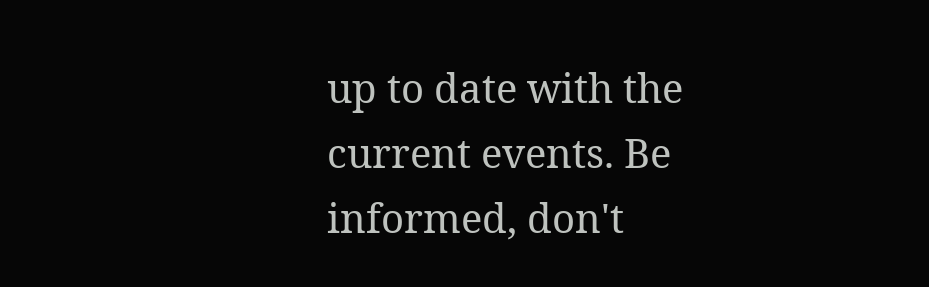up to date with the current events. Be informed, don't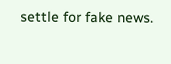settle for fake news.